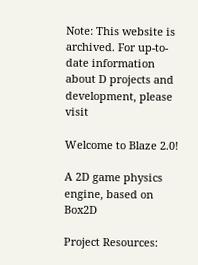Note: This website is archived. For up-to-date information about D projects and development, please visit

Welcome to Blaze 2.0!

A 2D game physics engine, based on Box2D

Project Resources: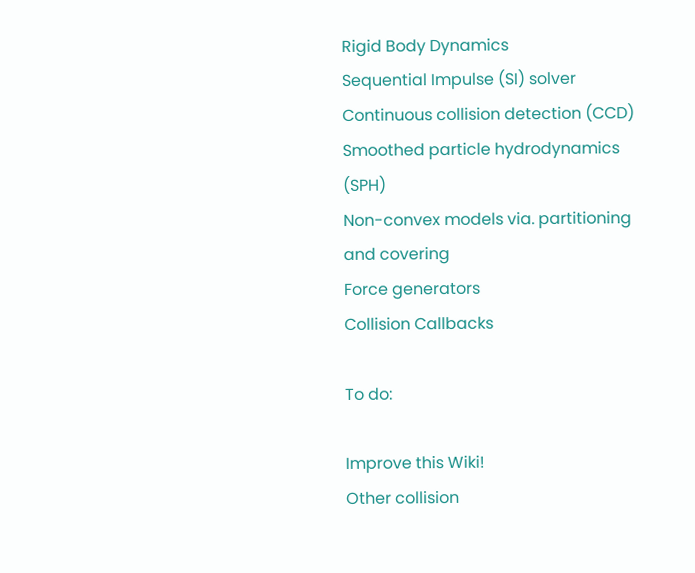Rigid Body Dynamics
Sequential Impulse (SI) solver
Continuous collision detection (CCD)
Smoothed particle hydrodynamics (SPH)
Non-convex models via. partitioning and covering
Force generators
Collision Callbacks

To do:

Improve this Wiki!
Other collision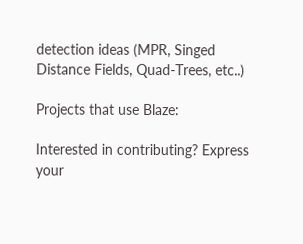detection ideas (MPR, Singed Distance Fields, Quad-Trees, etc..)

Projects that use Blaze:

Interested in contributing? Express your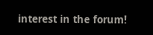interest in the forum!